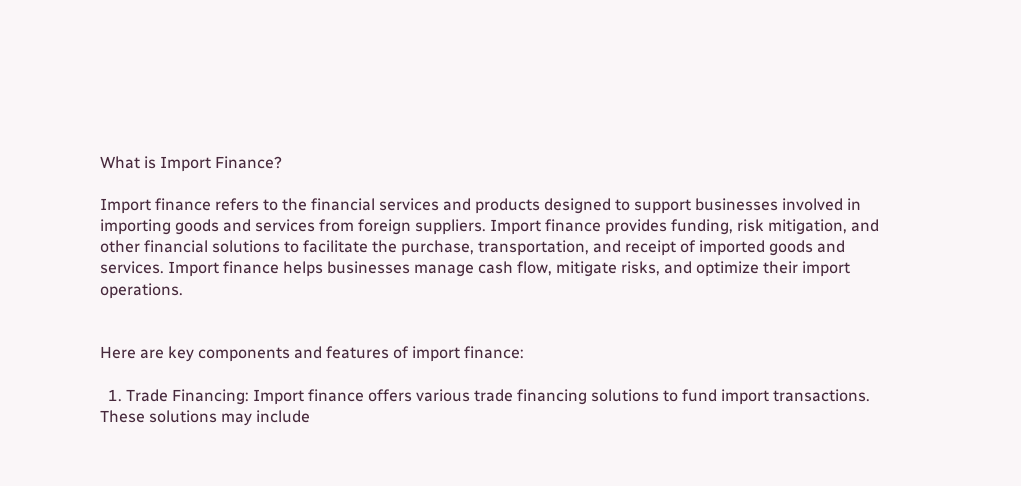What is Import Finance?

Import finance refers to the financial services and products designed to support businesses involved in importing goods and services from foreign suppliers. Import finance provides funding, risk mitigation, and other financial solutions to facilitate the purchase, transportation, and receipt of imported goods and services. Import finance helps businesses manage cash flow, mitigate risks, and optimize their import operations.


Here are key components and features of import finance:

  1. Trade Financing: Import finance offers various trade financing solutions to fund import transactions. These solutions may include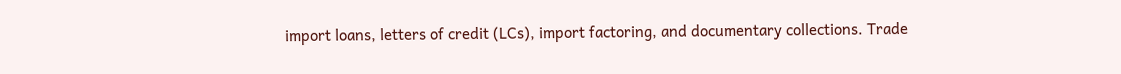import loans, letters of credit (LCs), import factoring, and documentary collections. Trade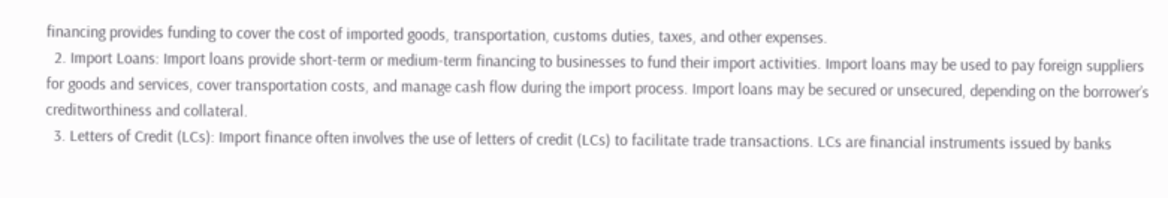financing provides funding to cover the cost of imported goods, transportation, customs duties, taxes, and other expenses.
  2. Import Loans: Import loans provide short-term or medium-term financing to businesses to fund their import activities. Import loans may be used to pay foreign suppliers for goods and services, cover transportation costs, and manage cash flow during the import process. Import loans may be secured or unsecured, depending on the borrower’s creditworthiness and collateral.
  3. Letters of Credit (LCs): Import finance often involves the use of letters of credit (LCs) to facilitate trade transactions. LCs are financial instruments issued by banks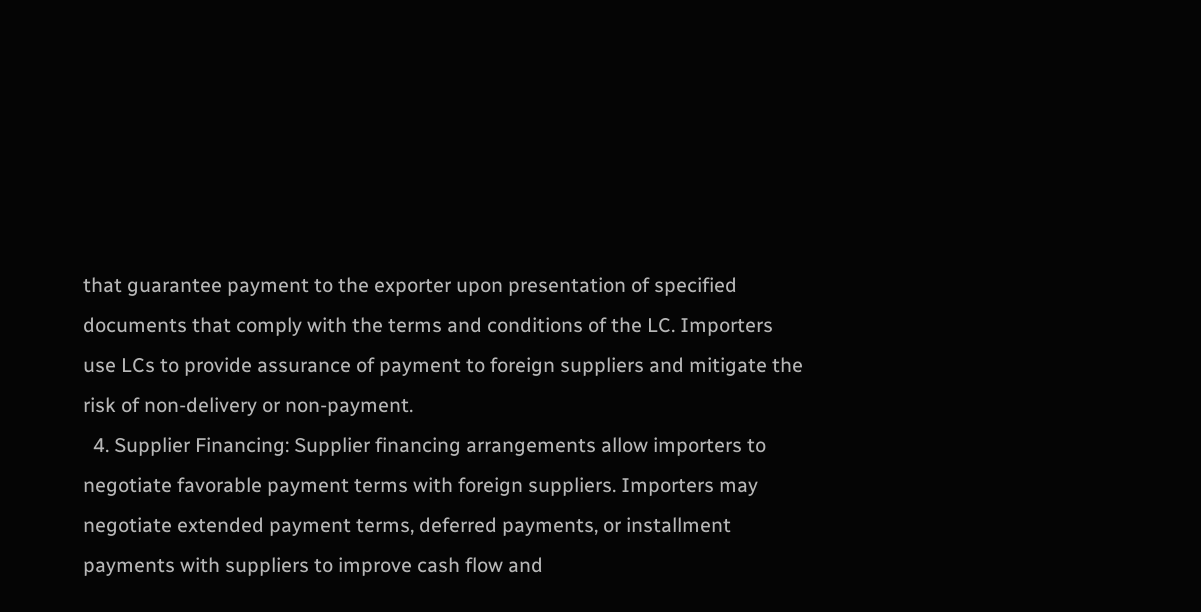that guarantee payment to the exporter upon presentation of specified documents that comply with the terms and conditions of the LC. Importers use LCs to provide assurance of payment to foreign suppliers and mitigate the risk of non-delivery or non-payment.
  4. Supplier Financing: Supplier financing arrangements allow importers to negotiate favorable payment terms with foreign suppliers. Importers may negotiate extended payment terms, deferred payments, or installment payments with suppliers to improve cash flow and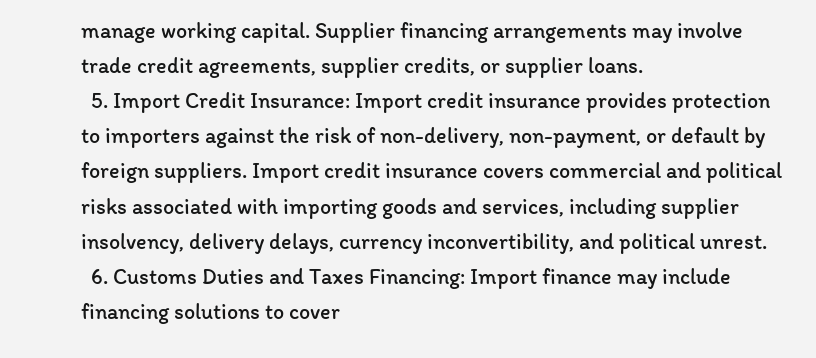manage working capital. Supplier financing arrangements may involve trade credit agreements, supplier credits, or supplier loans.
  5. Import Credit Insurance: Import credit insurance provides protection to importers against the risk of non-delivery, non-payment, or default by foreign suppliers. Import credit insurance covers commercial and political risks associated with importing goods and services, including supplier insolvency, delivery delays, currency inconvertibility, and political unrest.
  6. Customs Duties and Taxes Financing: Import finance may include financing solutions to cover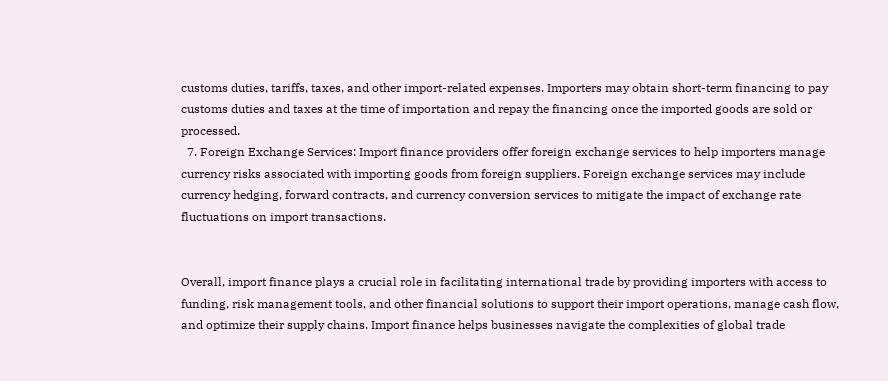customs duties, tariffs, taxes, and other import-related expenses. Importers may obtain short-term financing to pay customs duties and taxes at the time of importation and repay the financing once the imported goods are sold or processed.
  7. Foreign Exchange Services: Import finance providers offer foreign exchange services to help importers manage currency risks associated with importing goods from foreign suppliers. Foreign exchange services may include currency hedging, forward contracts, and currency conversion services to mitigate the impact of exchange rate fluctuations on import transactions.


Overall, import finance plays a crucial role in facilitating international trade by providing importers with access to funding, risk management tools, and other financial solutions to support their import operations, manage cash flow, and optimize their supply chains. Import finance helps businesses navigate the complexities of global trade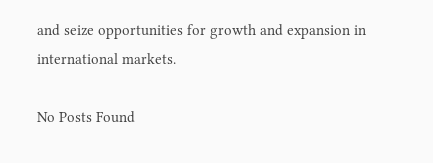and seize opportunities for growth and expansion in international markets.

No Posts Found